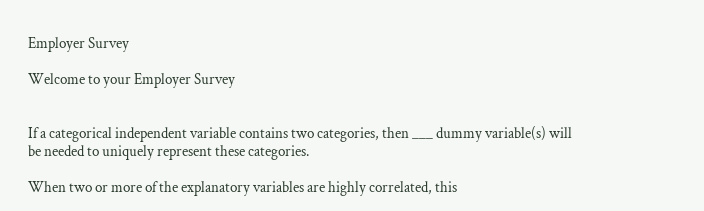Employer Survey

Welcome to your Employer Survey


If a categorical independent variable contains two categories, then ___ dummy variable(s) will be needed to uniquely represent these categories.

When two or more of the explanatory variables are highly correlated, this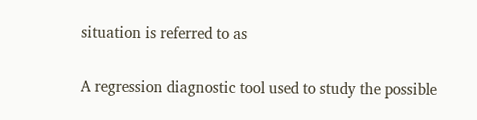situation is referred to as

A regression diagnostic tool used to study the possible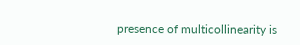presence of multicollinearity is